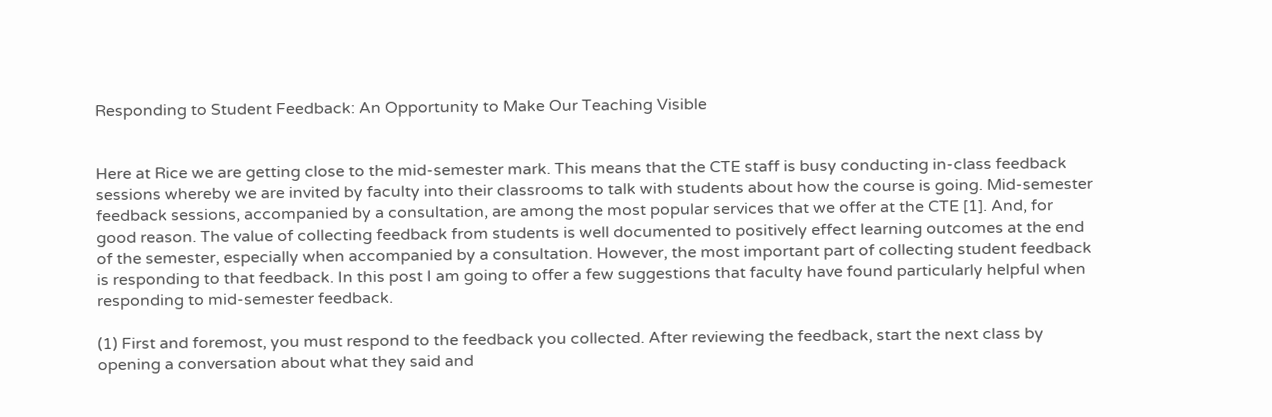Responding to Student Feedback: An Opportunity to Make Our Teaching Visible


Here at Rice we are getting close to the mid-semester mark. This means that the CTE staff is busy conducting in-class feedback sessions whereby we are invited by faculty into their classrooms to talk with students about how the course is going. Mid-semester feedback sessions, accompanied by a consultation, are among the most popular services that we offer at the CTE [1]. And, for good reason. The value of collecting feedback from students is well documented to positively effect learning outcomes at the end of the semester, especially when accompanied by a consultation. However, the most important part of collecting student feedback is responding to that feedback. In this post I am going to offer a few suggestions that faculty have found particularly helpful when responding to mid-semester feedback.

(1) First and foremost, you must respond to the feedback you collected. After reviewing the feedback, start the next class by opening a conversation about what they said and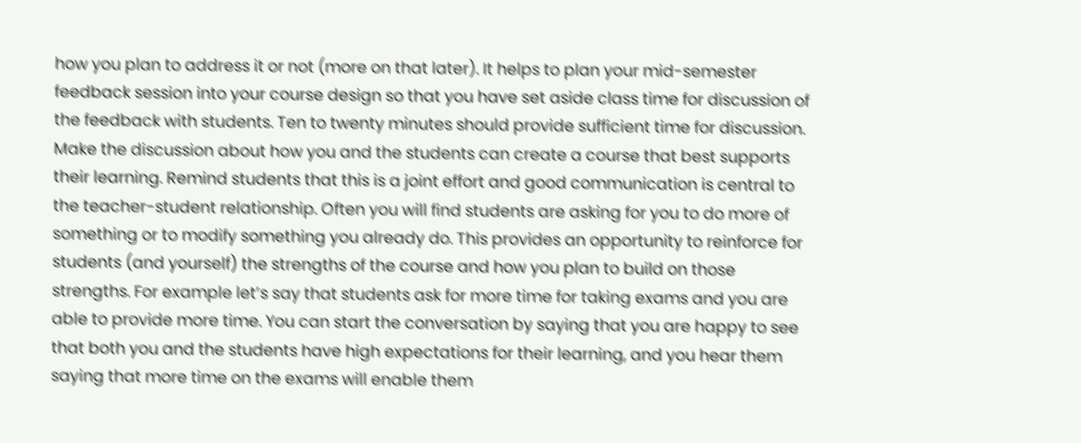how you plan to address it or not (more on that later). It helps to plan your mid-semester feedback session into your course design so that you have set aside class time for discussion of the feedback with students. Ten to twenty minutes should provide sufficient time for discussion. Make the discussion about how you and the students can create a course that best supports their learning. Remind students that this is a joint effort and good communication is central to the teacher-student relationship. Often you will find students are asking for you to do more of something or to modify something you already do. This provides an opportunity to reinforce for students (and yourself) the strengths of the course and how you plan to build on those strengths. For example let’s say that students ask for more time for taking exams and you are able to provide more time. You can start the conversation by saying that you are happy to see that both you and the students have high expectations for their learning, and you hear them saying that more time on the exams will enable them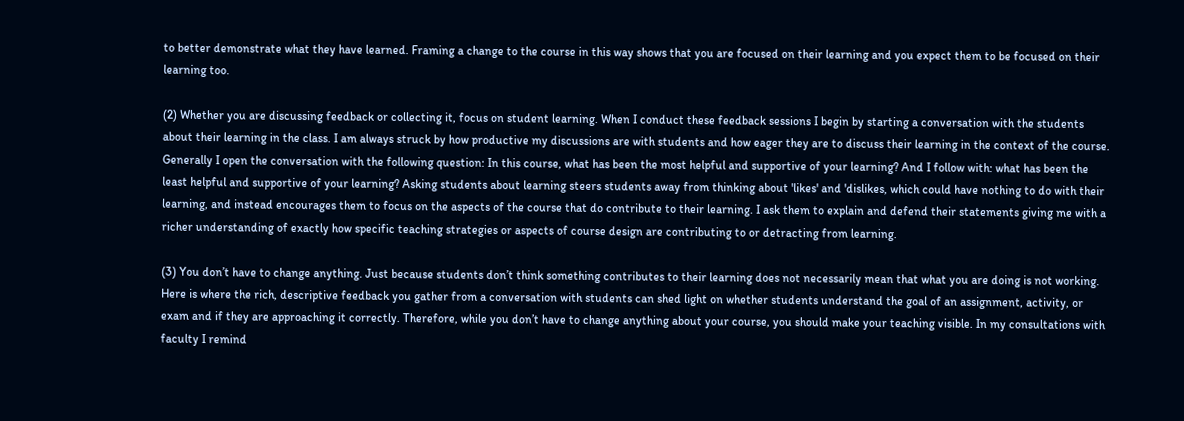to better demonstrate what they have learned. Framing a change to the course in this way shows that you are focused on their learning and you expect them to be focused on their learning too.

(2) Whether you are discussing feedback or collecting it, focus on student learning. When I conduct these feedback sessions I begin by starting a conversation with the students about their learning in the class. I am always struck by how productive my discussions are with students and how eager they are to discuss their learning in the context of the course. Generally I open the conversation with the following question: In this course, what has been the most helpful and supportive of your learning? And I follow with: what has been the least helpful and supportive of your learning? Asking students about learning steers students away from thinking about 'likes' and 'dislikes, which could have nothing to do with their learning, and instead encourages them to focus on the aspects of the course that do contribute to their learning. I ask them to explain and defend their statements giving me with a richer understanding of exactly how specific teaching strategies or aspects of course design are contributing to or detracting from learning.

(3) You don’t have to change anything. Just because students don’t think something contributes to their learning does not necessarily mean that what you are doing is not working. Here is where the rich, descriptive feedback you gather from a conversation with students can shed light on whether students understand the goal of an assignment, activity, or exam and if they are approaching it correctly. Therefore, while you don’t have to change anything about your course, you should make your teaching visible. In my consultations with faculty I remind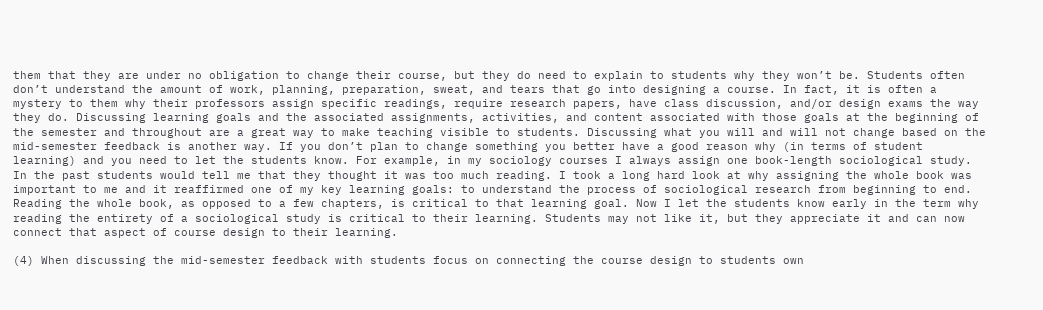them that they are under no obligation to change their course, but they do need to explain to students why they won’t be. Students often don’t understand the amount of work, planning, preparation, sweat, and tears that go into designing a course. In fact, it is often a mystery to them why their professors assign specific readings, require research papers, have class discussion, and/or design exams the way they do. Discussing learning goals and the associated assignments, activities, and content associated with those goals at the beginning of the semester and throughout are a great way to make teaching visible to students. Discussing what you will and will not change based on the mid-semester feedback is another way. If you don’t plan to change something you better have a good reason why (in terms of student learning) and you need to let the students know. For example, in my sociology courses I always assign one book-length sociological study. In the past students would tell me that they thought it was too much reading. I took a long hard look at why assigning the whole book was important to me and it reaffirmed one of my key learning goals: to understand the process of sociological research from beginning to end. Reading the whole book, as opposed to a few chapters, is critical to that learning goal. Now I let the students know early in the term why reading the entirety of a sociological study is critical to their learning. Students may not like it, but they appreciate it and can now connect that aspect of course design to their learning.

(4) When discussing the mid-semester feedback with students focus on connecting the course design to students own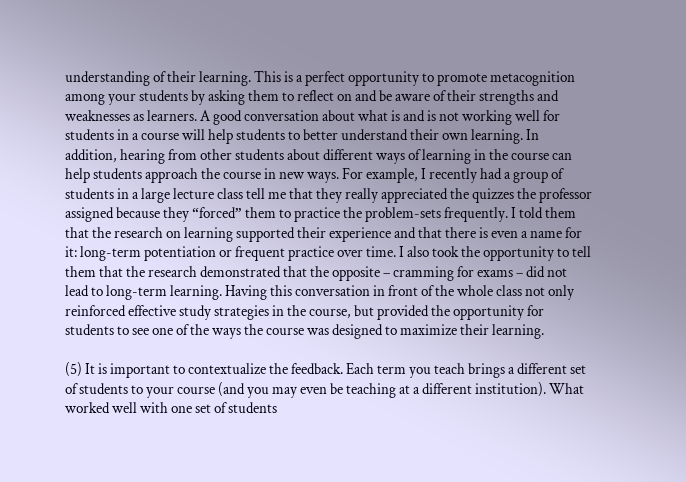understanding of their learning. This is a perfect opportunity to promote metacognition among your students by asking them to reflect on and be aware of their strengths and weaknesses as learners. A good conversation about what is and is not working well for students in a course will help students to better understand their own learning. In addition, hearing from other students about different ways of learning in the course can help students approach the course in new ways. For example, I recently had a group of students in a large lecture class tell me that they really appreciated the quizzes the professor assigned because they “forced” them to practice the problem-sets frequently. I told them that the research on learning supported their experience and that there is even a name for it: long-term potentiation or frequent practice over time. I also took the opportunity to tell them that the research demonstrated that the opposite – cramming for exams – did not lead to long-term learning. Having this conversation in front of the whole class not only reinforced effective study strategies in the course, but provided the opportunity for students to see one of the ways the course was designed to maximize their learning.

(5) It is important to contextualize the feedback. Each term you teach brings a different set of students to your course (and you may even be teaching at a different institution). What worked well with one set of students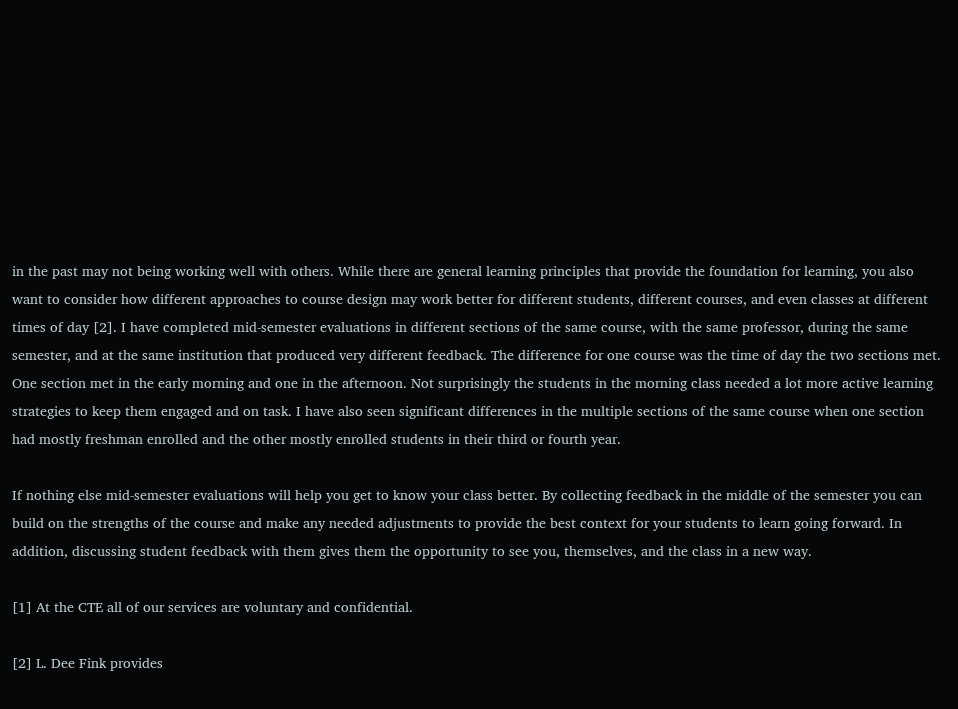in the past may not being working well with others. While there are general learning principles that provide the foundation for learning, you also want to consider how different approaches to course design may work better for different students, different courses, and even classes at different times of day [2]. I have completed mid-semester evaluations in different sections of the same course, with the same professor, during the same semester, and at the same institution that produced very different feedback. The difference for one course was the time of day the two sections met. One section met in the early morning and one in the afternoon. Not surprisingly the students in the morning class needed a lot more active learning strategies to keep them engaged and on task. I have also seen significant differences in the multiple sections of the same course when one section had mostly freshman enrolled and the other mostly enrolled students in their third or fourth year.

If nothing else mid-semester evaluations will help you get to know your class better. By collecting feedback in the middle of the semester you can build on the strengths of the course and make any needed adjustments to provide the best context for your students to learn going forward. In addition, discussing student feedback with them gives them the opportunity to see you, themselves, and the class in a new way.

[1] At the CTE all of our services are voluntary and confidential.

[2] L. Dee Fink provides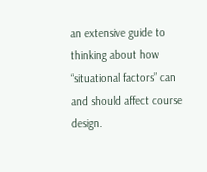an extensive guide to thinking about how “situational factors” can and should affect course design.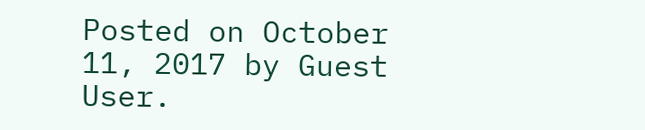Posted on October 11, 2017 by Guest User.